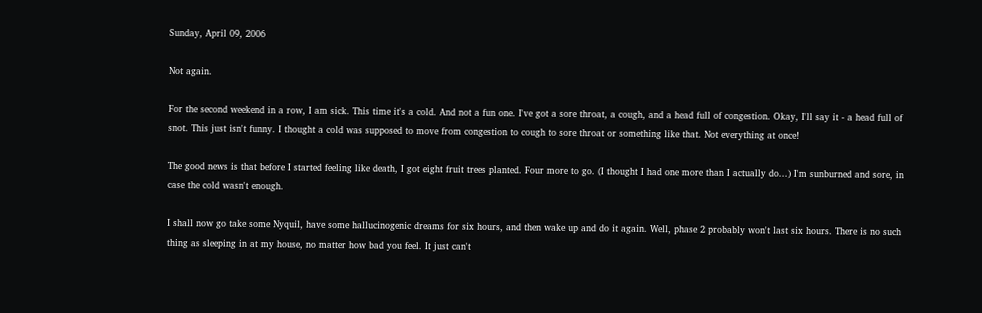Sunday, April 09, 2006

Not again.

For the second weekend in a row, I am sick. This time it's a cold. And not a fun one. I've got a sore throat, a cough, and a head full of congestion. Okay, I'll say it - a head full of snot. This just isn't funny. I thought a cold was supposed to move from congestion to cough to sore throat or something like that. Not everything at once!

The good news is that before I started feeling like death, I got eight fruit trees planted. Four more to go. (I thought I had one more than I actually do...) I'm sunburned and sore, in case the cold wasn't enough.

I shall now go take some Nyquil, have some hallucinogenic dreams for six hours, and then wake up and do it again. Well, phase 2 probably won't last six hours. There is no such thing as sleeping in at my house, no matter how bad you feel. It just can't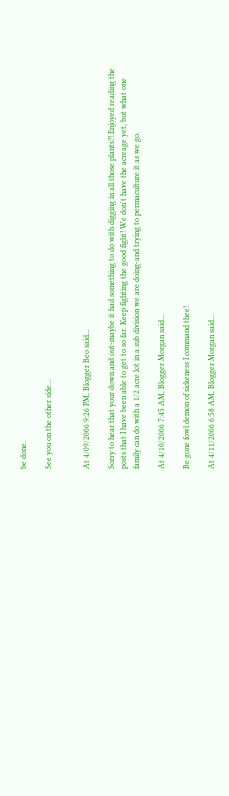be done.

See you on the other side...


At 4/09/2006 9:26 PM, Blogger Beo said...

Sorry to hear that your down and out-maybe it had something to do with digging in all those plants?! Enjoyed reading the posts that I have been able to get to so far. Keep fighting the good fight! We don't have the acreage yet, but what one family can do with a 1/2 acre lot in a sub division we are doing-and trying to permaculture it as we go.

At 4/10/2006 7:45 AM, Blogger Morgan said...

Be gone fowl demon of sickeness I command thee!

At 4/11/2006 6:58 AM, Blogger Morgan said...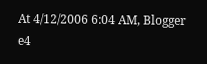At 4/12/2006 6:04 AM, Blogger e4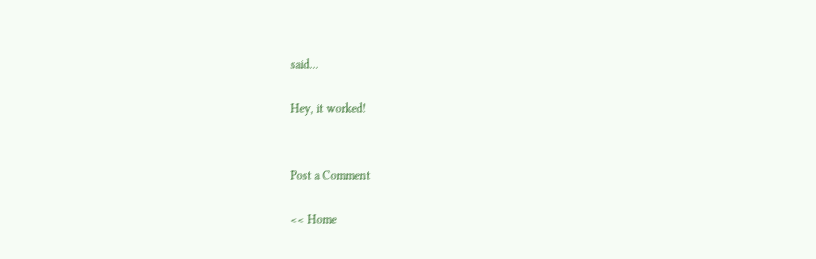said...

Hey, it worked!


Post a Comment

<< Home